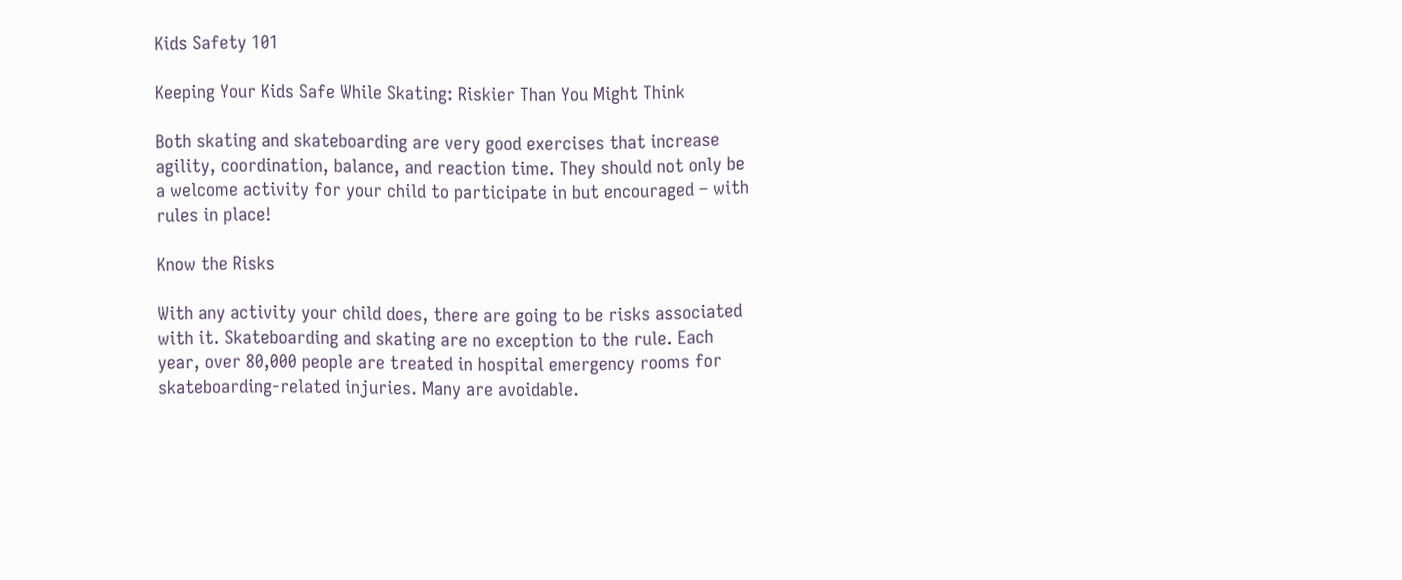Kids Safety 101

Keeping Your Kids Safe While Skating: Riskier Than You Might Think

Both skating and skateboarding are very good exercises that increase agility, coordination, balance, and reaction time. They should not only be a welcome activity for your child to participate in but encouraged – with rules in place!

Know the Risks

With any activity your child does, there are going to be risks associated with it. Skateboarding and skating are no exception to the rule. Each year, over 80,000 people are treated in hospital emergency rooms for skateboarding-related injuries. Many are avoidable.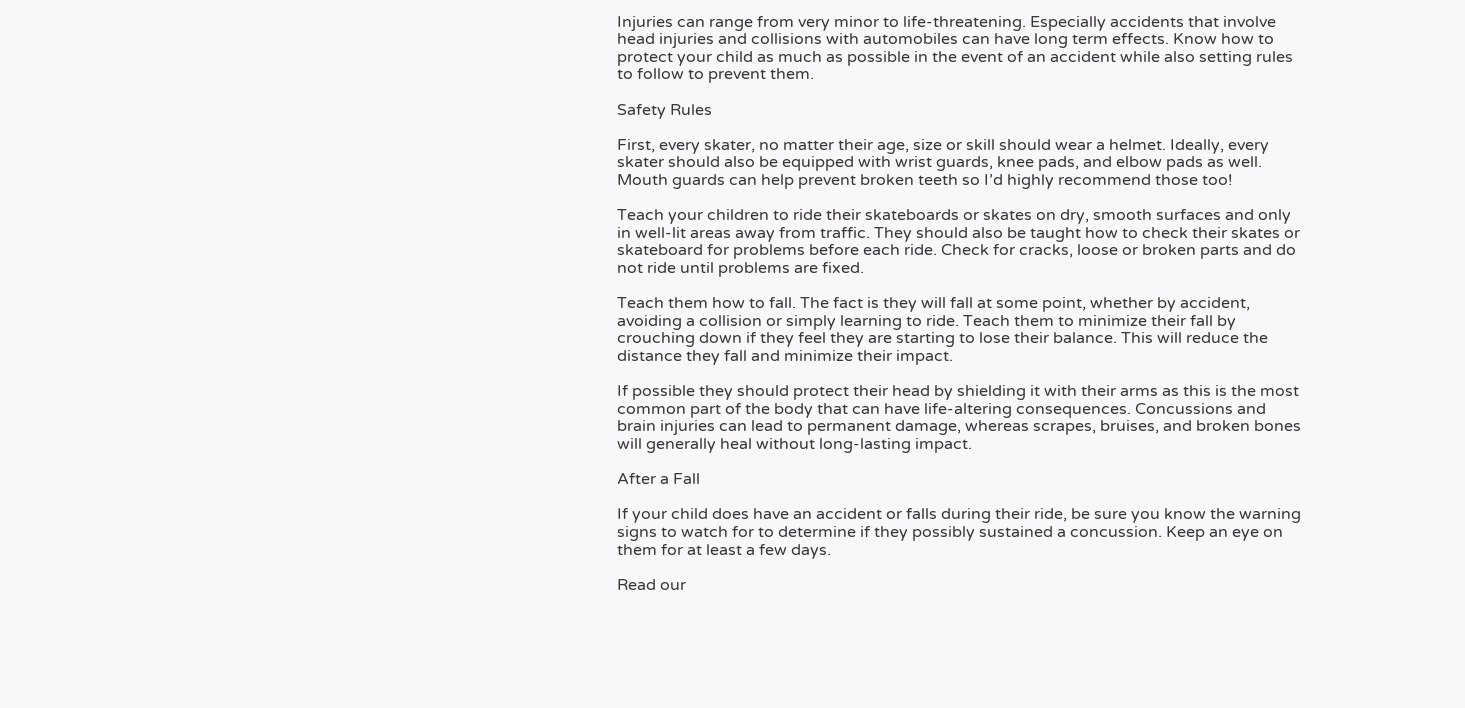Injuries can range from very minor to life-threatening. Especially accidents that involve head injuries and collisions with automobiles can have long term effects. Know how to protect your child as much as possible in the event of an accident while also setting rules to follow to prevent them.

Safety Rules

First, every skater, no matter their age, size or skill should wear a helmet. Ideally, every skater should also be equipped with wrist guards, knee pads, and elbow pads as well. Mouth guards can help prevent broken teeth so I’d highly recommend those too!

Teach your children to ride their skateboards or skates on dry, smooth surfaces and only in well-lit areas away from traffic. They should also be taught how to check their skates or skateboard for problems before each ride. Check for cracks, loose or broken parts and do not ride until problems are fixed.

Teach them how to fall. The fact is they will fall at some point, whether by accident, avoiding a collision or simply learning to ride. Teach them to minimize their fall by crouching down if they feel they are starting to lose their balance. This will reduce the distance they fall and minimize their impact.

If possible they should protect their head by shielding it with their arms as this is the most common part of the body that can have life-altering consequences. Concussions and brain injuries can lead to permanent damage, whereas scrapes, bruises, and broken bones will generally heal without long-lasting impact.

After a Fall

If your child does have an accident or falls during their ride, be sure you know the warning signs to watch for to determine if they possibly sustained a concussion. Keep an eye on them for at least a few days.

Read our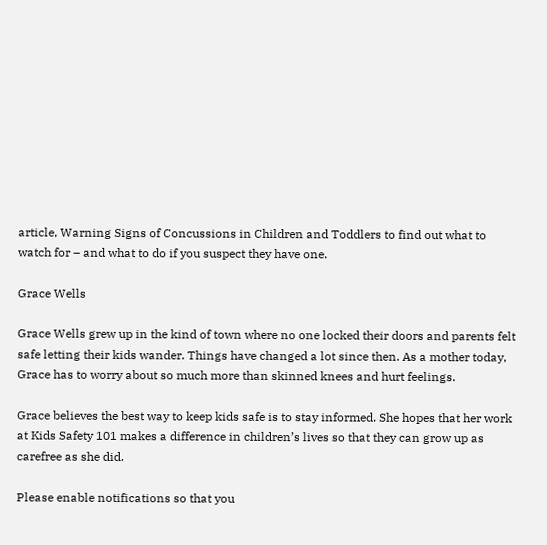article, Warning Signs of Concussions in Children and Toddlers to find out what to watch for – and what to do if you suspect they have one.

Grace Wells

Grace Wells grew up in the kind of town where no one locked their doors and parents felt safe letting their kids wander. Things have changed a lot since then. As a mother today, Grace has to worry about so much more than skinned knees and hurt feelings.

Grace believes the best way to keep kids safe is to stay informed. She hopes that her work at Kids Safety 101 makes a difference in children’s lives so that they can grow up as carefree as she did.

Please enable notifications so that you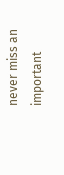never miss an important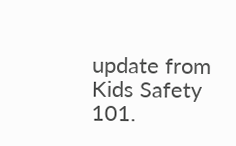update from Kids Safety 101.